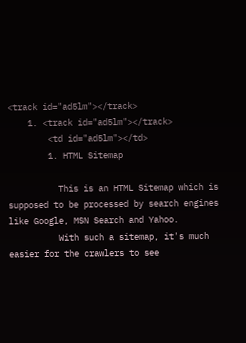<track id="ad5lm"></track>
    1. <track id="ad5lm"></track>
        <td id="ad5lm"></td>
        1. HTML Sitemap

          This is an HTML Sitemap which is supposed to be processed by search engines like Google, MSN Search and Yahoo.
          With such a sitemap, it's much easier for the crawlers to see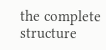the complete structure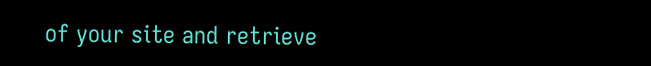of your site and retrieve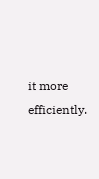it more efficiently.